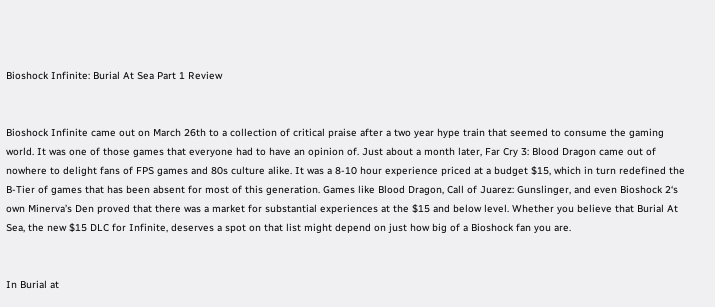Bioshock Infinite: Burial At Sea Part 1 Review


Bioshock Infinite came out on March 26th to a collection of critical praise after a two year hype train that seemed to consume the gaming world. It was one of those games that everyone had to have an opinion of. Just about a month later, Far Cry 3: Blood Dragon came out of nowhere to delight fans of FPS games and 80s culture alike. It was a 8-10 hour experience priced at a budget $15, which in turn redefined the B-Tier of games that has been absent for most of this generation. Games like Blood Dragon, Call of Juarez: Gunslinger, and even Bioshock 2‘s own Minerva’s Den proved that there was a market for substantial experiences at the $15 and below level. Whether you believe that Burial At Sea, the new $15 DLC for Infinite, deserves a spot on that list might depend on just how big of a Bioshock fan you are.


In Burial at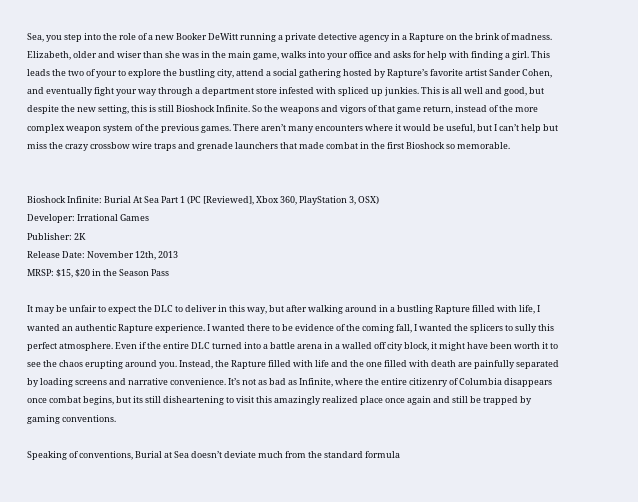Sea, you step into the role of a new Booker DeWitt running a private detective agency in a Rapture on the brink of madness. Elizabeth, older and wiser than she was in the main game, walks into your office and asks for help with finding a girl. This leads the two of your to explore the bustling city, attend a social gathering hosted by Rapture’s favorite artist Sander Cohen, and eventually fight your way through a department store infested with spliced up junkies. This is all well and good, but despite the new setting, this is still Bioshock Infinite. So the weapons and vigors of that game return, instead of the more complex weapon system of the previous games. There aren’t many encounters where it would be useful, but I can’t help but miss the crazy crossbow wire traps and grenade launchers that made combat in the first Bioshock so memorable.


Bioshock Infinite: Burial At Sea Part 1 (PC [Reviewed], Xbox 360, PlayStation 3, OSX)
Developer: Irrational Games
Publisher: 2K
Release Date: November 12th, 2013
MRSP: $15, $20 in the Season Pass

It may be unfair to expect the DLC to deliver in this way, but after walking around in a bustling Rapture filled with life, I wanted an authentic Rapture experience. I wanted there to be evidence of the coming fall, I wanted the splicers to sully this perfect atmosphere. Even if the entire DLC turned into a battle arena in a walled off city block, it might have been worth it to see the chaos erupting around you. Instead, the Rapture filled with life and the one filled with death are painfully separated by loading screens and narrative convenience. It’s not as bad as Infinite, where the entire citizenry of Columbia disappears once combat begins, but its still disheartening to visit this amazingly realized place once again and still be trapped by gaming conventions.

Speaking of conventions, Burial at Sea doesn’t deviate much from the standard formula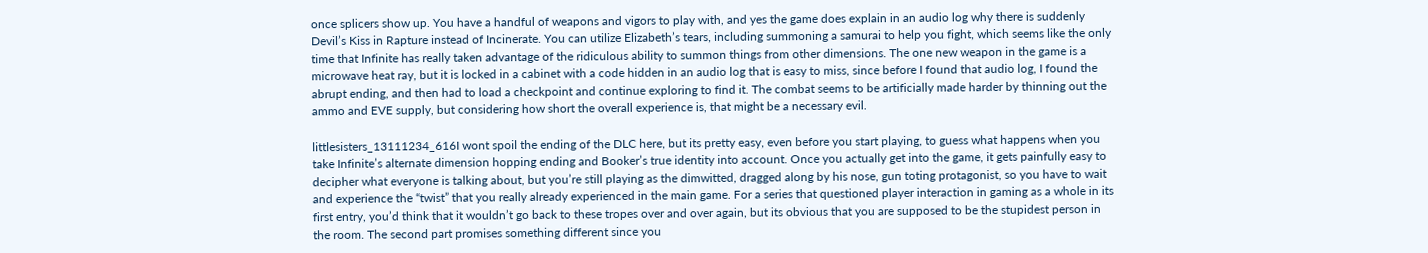once splicers show up. You have a handful of weapons and vigors to play with, and yes the game does explain in an audio log why there is suddenly Devil’s Kiss in Rapture instead of Incinerate. You can utilize Elizabeth’s tears, including summoning a samurai to help you fight, which seems like the only time that Infinite has really taken advantage of the ridiculous ability to summon things from other dimensions. The one new weapon in the game is a microwave heat ray, but it is locked in a cabinet with a code hidden in an audio log that is easy to miss, since before I found that audio log, I found the abrupt ending, and then had to load a checkpoint and continue exploring to find it. The combat seems to be artificially made harder by thinning out the ammo and EVE supply, but considering how short the overall experience is, that might be a necessary evil.

littlesisters_13111234_616I wont spoil the ending of the DLC here, but its pretty easy, even before you start playing, to guess what happens when you take Infinite’s alternate dimension hopping ending and Booker’s true identity into account. Once you actually get into the game, it gets painfully easy to decipher what everyone is talking about, but you’re still playing as the dimwitted, dragged along by his nose, gun toting protagonist, so you have to wait and experience the “twist” that you really already experienced in the main game. For a series that questioned player interaction in gaming as a whole in its first entry, you’d think that it wouldn’t go back to these tropes over and over again, but its obvious that you are supposed to be the stupidest person in the room. The second part promises something different since you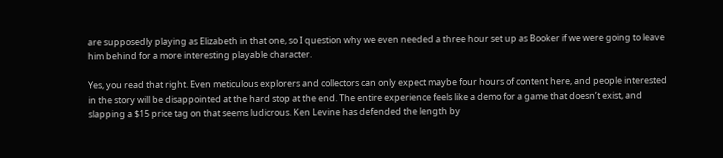are supposedly playing as Elizabeth in that one, so I question why we even needed a three hour set up as Booker if we were going to leave him behind for a more interesting playable character.

Yes, you read that right. Even meticulous explorers and collectors can only expect maybe four hours of content here, and people interested in the story will be disappointed at the hard stop at the end. The entire experience feels like a demo for a game that doesn’t exist, and slapping a $15 price tag on that seems ludicrous. Ken Levine has defended the length by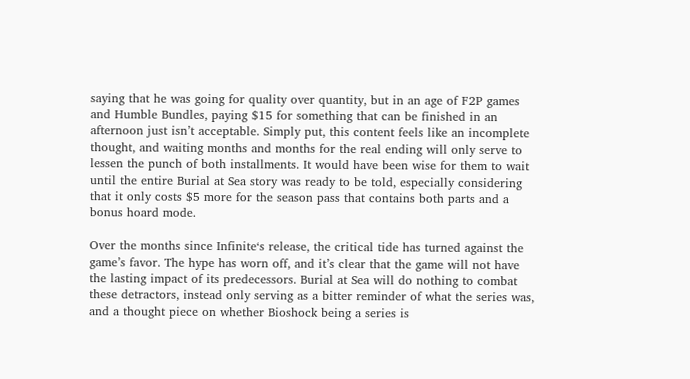saying that he was going for quality over quantity, but in an age of F2P games and Humble Bundles, paying $15 for something that can be finished in an afternoon just isn’t acceptable. Simply put, this content feels like an incomplete thought, and waiting months and months for the real ending will only serve to lessen the punch of both installments. It would have been wise for them to wait until the entire Burial at Sea story was ready to be told, especially considering that it only costs $5 more for the season pass that contains both parts and a bonus hoard mode.

Over the months since Infinite‘s release, the critical tide has turned against the game’s favor. The hype has worn off, and it’s clear that the game will not have the lasting impact of its predecessors. Burial at Sea will do nothing to combat these detractors, instead only serving as a bitter reminder of what the series was, and a thought piece on whether Bioshock being a series is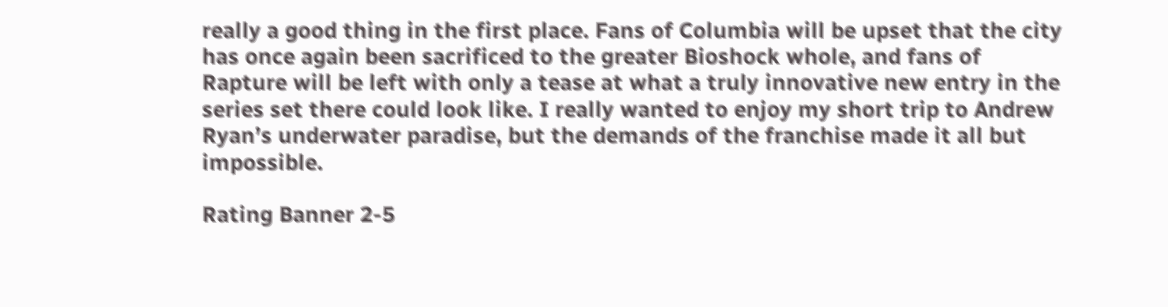really a good thing in the first place. Fans of Columbia will be upset that the city has once again been sacrificed to the greater Bioshock whole, and fans of Rapture will be left with only a tease at what a truly innovative new entry in the series set there could look like. I really wanted to enjoy my short trip to Andrew Ryan’s underwater paradise, but the demands of the franchise made it all but impossible.

Rating Banner 2-5